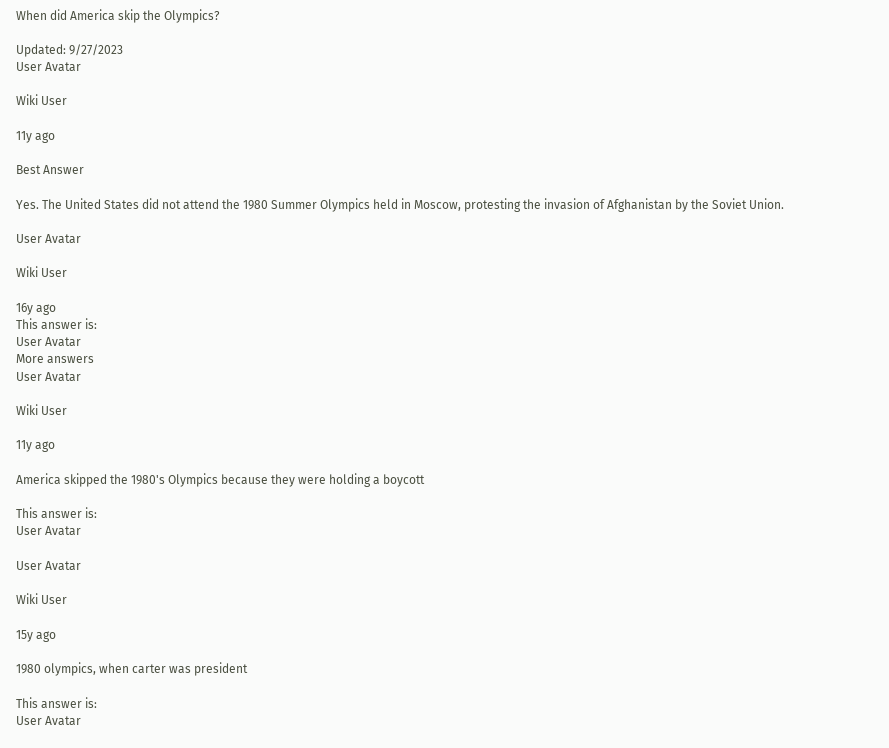When did America skip the Olympics?

Updated: 9/27/2023
User Avatar

Wiki User

11y ago

Best Answer

Yes. The United States did not attend the 1980 Summer Olympics held in Moscow, protesting the invasion of Afghanistan by the Soviet Union.

User Avatar

Wiki User

16y ago
This answer is:
User Avatar
More answers
User Avatar

Wiki User

11y ago

America skipped the 1980's Olympics because they were holding a boycott

This answer is:
User Avatar

User Avatar

Wiki User

15y ago

1980 olympics, when carter was president

This answer is:
User Avatar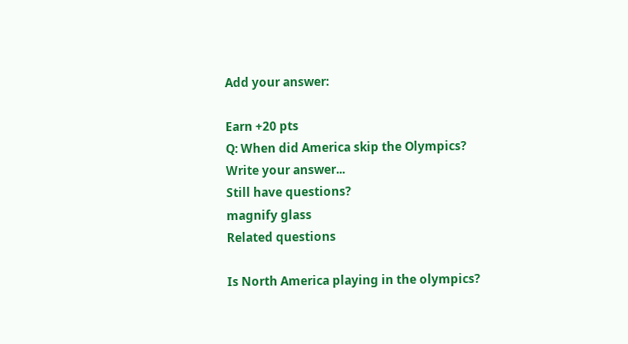Add your answer:

Earn +20 pts
Q: When did America skip the Olympics?
Write your answer...
Still have questions?
magnify glass
Related questions

Is North America playing in the olympics?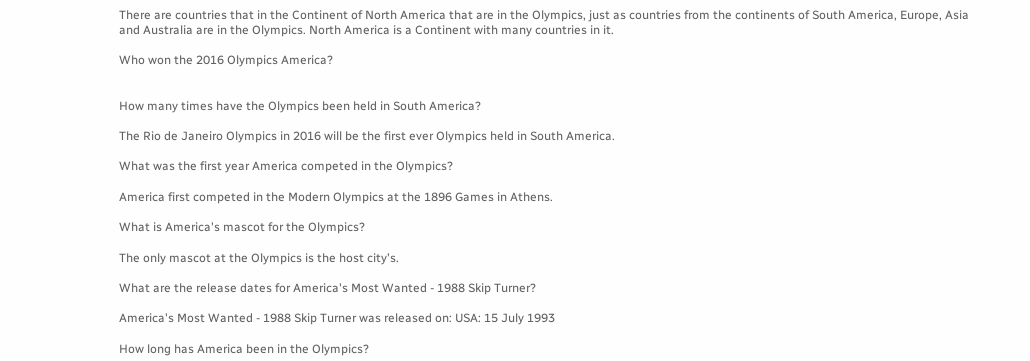There are countries that in the Continent of North America that are in the Olympics, just as countries from the continents of South America, Europe, Asia and Australia are in the Olympics. North America is a Continent with many countries in it.

Who won the 2016 Olympics America?


How many times have the Olympics been held in South America?

The Rio de Janeiro Olympics in 2016 will be the first ever Olympics held in South America.

What was the first year America competed in the Olympics?

America first competed in the Modern Olympics at the 1896 Games in Athens.

What is America's mascot for the Olympics?

The only mascot at the Olympics is the host city's.

What are the release dates for America's Most Wanted - 1988 Skip Turner?

America's Most Wanted - 1988 Skip Turner was released on: USA: 15 July 1993

How long has America been in the Olympics?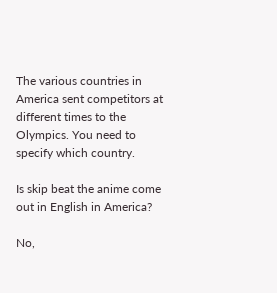The various countries in America sent competitors at different times to the Olympics. You need to specify which country.

Is skip beat the anime come out in English in America?

No,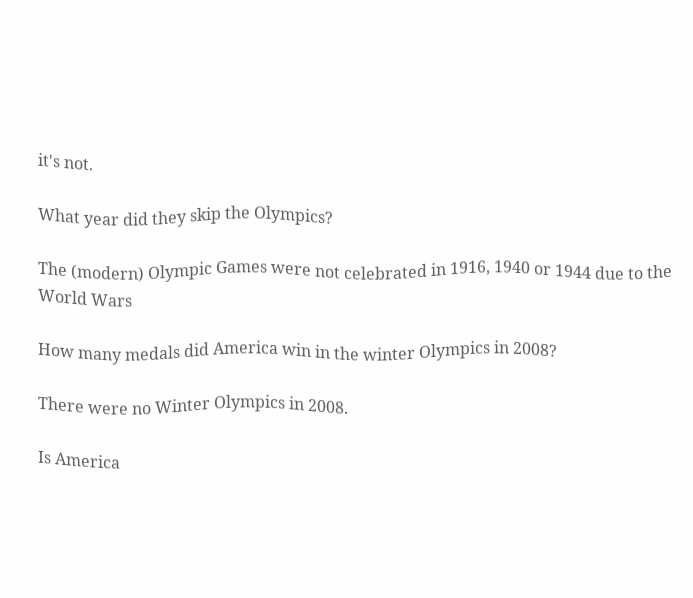it's not.

What year did they skip the Olympics?

The (modern) Olympic Games were not celebrated in 1916, 1940 or 1944 due to the World Wars

How many medals did America win in the winter Olympics in 2008?

There were no Winter Olympics in 2008.

Is America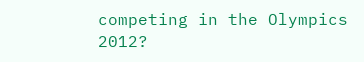competing in the Olympics 2012?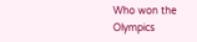Who won the Olympics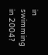in swimming in 2004?